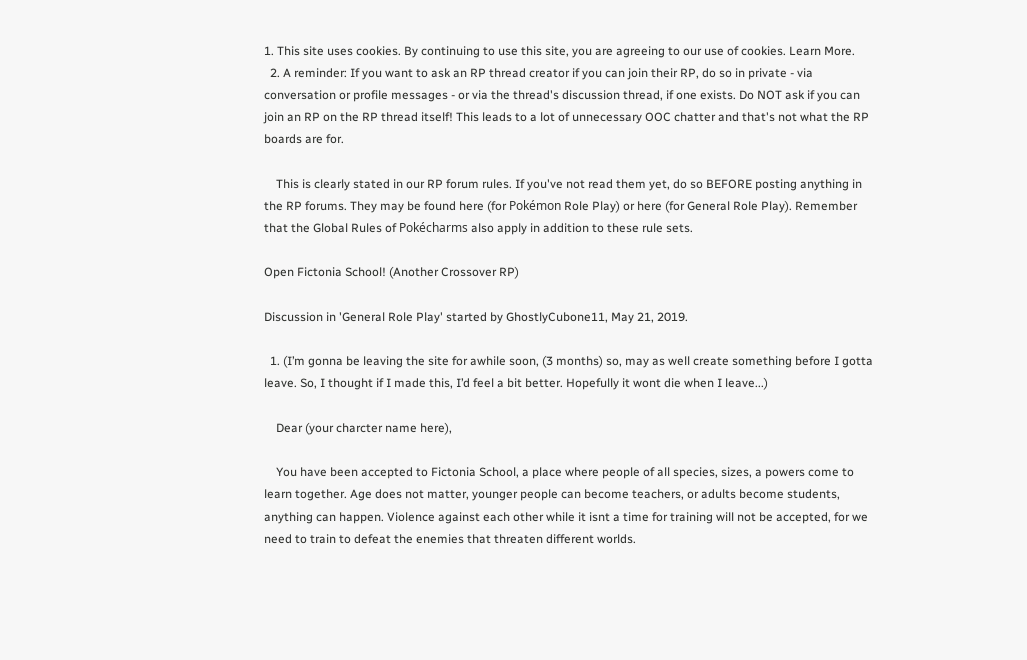1. This site uses cookies. By continuing to use this site, you are agreeing to our use of cookies. Learn More.
  2. A reminder: If you want to ask an RP thread creator if you can join their RP, do so in private - via conversation or profile messages - or via the thread's discussion thread, if one exists. Do NOT ask if you can join an RP on the RP thread itself! This leads to a lot of unnecessary OOC chatter and that's not what the RP boards are for.

    This is clearly stated in our RP forum rules. If you've not read them yet, do so BEFORE posting anything in the RP forums. They may be found here (for Pokémon Role Play) or here (for General Role Play). Remember that the Global Rules of Pokécharms also apply in addition to these rule sets.

Open Fictonia School! (Another Crossover RP)

Discussion in 'General Role Play' started by GhostlyCubone11, May 21, 2019.

  1. (I’m gonna be leaving the site for awhile soon, (3 months) so, may as well create something before I gotta leave. So, I thought if I made this, I’d feel a bit better. Hopefully it wont die when I leave...)

    Dear (your charcter name here),

    You have been accepted to Fictonia School, a place where people of all species, sizes, a powers come to learn together. Age does not matter, younger people can become teachers, or adults become students, anything can happen. Violence against each other while it isnt a time for training will not be accepted, for we need to train to defeat the enemies that threaten different worlds.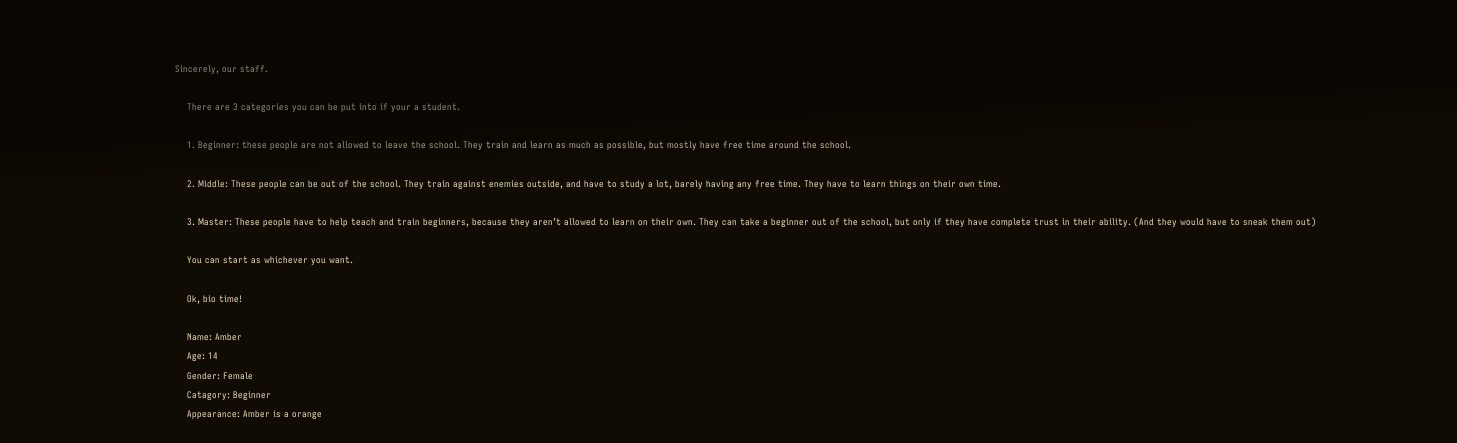Sincerely, our staff.

    There are 3 categories you can be put into if your a student.

    1. Beginner: these people are not allowed to leave the school. They train and learn as much as possible, but mostly have free time around the school.

    2. Middle: These people can be out of the school. They train against enemies outside, and have to study a lot, barely having any free time. They have to learn things on their own time.

    3. Master: These people have to help teach and train beginners, because they aren’t allowed to learn on their own. They can take a beginner out of the school, but only if they have complete trust in their ability. (And they would have to sneak them out)

    You can start as whichever you want.

    Ok, bio time!

    Name: Amber
    Age: 14
    Gender: Female
    Catagory: Beginner
    Appearance: Amber is a orange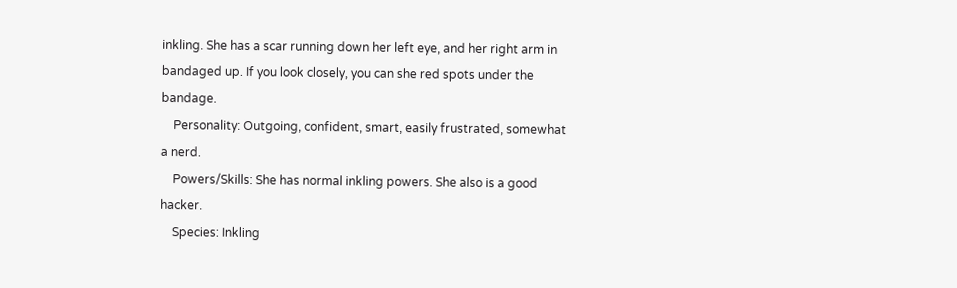inkling. She has a scar running down her left eye, and her right arm in bandaged up. If you look closely, you can she red spots under the bandage.
    Personality: Outgoing, confident, smart, easily frustrated, somewhat a nerd.
    Powers/Skills: She has normal inkling powers. She also is a good hacker.
    Species: Inkling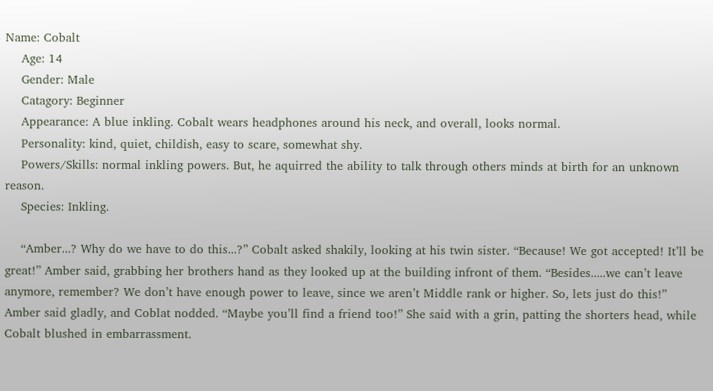Name: Cobalt
    Age: 14
    Gender: Male
    Catagory: Beginner
    Appearance: A blue inkling. Cobalt wears headphones around his neck, and overall, looks normal.
    Personality: kind, quiet, childish, easy to scare, somewhat shy.
    Powers/Skills: normal inkling powers. But, he aquirred the ability to talk through others minds at birth for an unknown reason.
    Species: Inkling.

    “Amber...? Why do we have to do this...?” Cobalt asked shakily, looking at his twin sister. “Because! We got accepted! It’ll be great!” Amber said, grabbing her brothers hand as they looked up at the building infront of them. “Besides.....we can’t leave anymore, remember? We don’t have enough power to leave, since we aren’t Middle rank or higher. So, lets just do this!” Amber said gladly, and Coblat nodded. “Maybe you’ll find a friend too!” She said with a grin, patting the shorters head, while Cobalt blushed in embarrassment.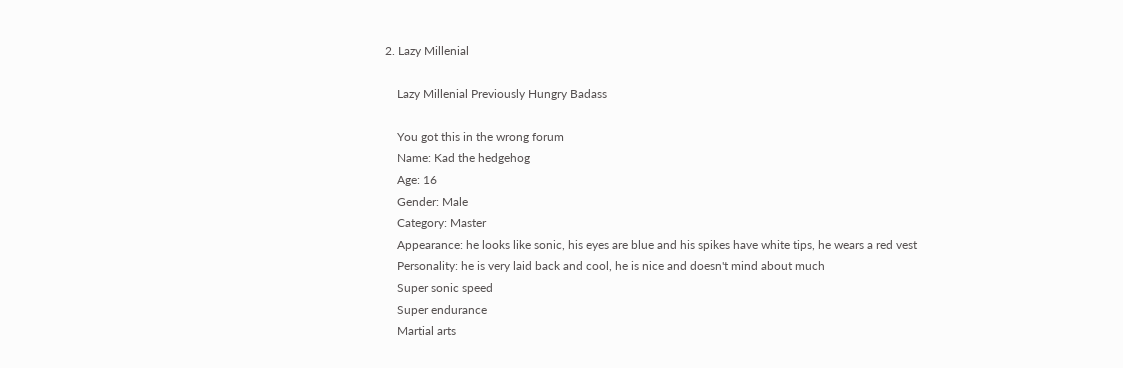2. Lazy Millenial

    Lazy Millenial Previously Hungry Badass

    You got this in the wrong forum
    Name: Kad the hedgehog
    Age: 16
    Gender: Male
    Category: Master
    Appearance: he looks like sonic, his eyes are blue and his spikes have white tips, he wears a red vest
    Personality: he is very laid back and cool, he is nice and doesn't mind about much
    Super sonic speed
    Super endurance
    Martial arts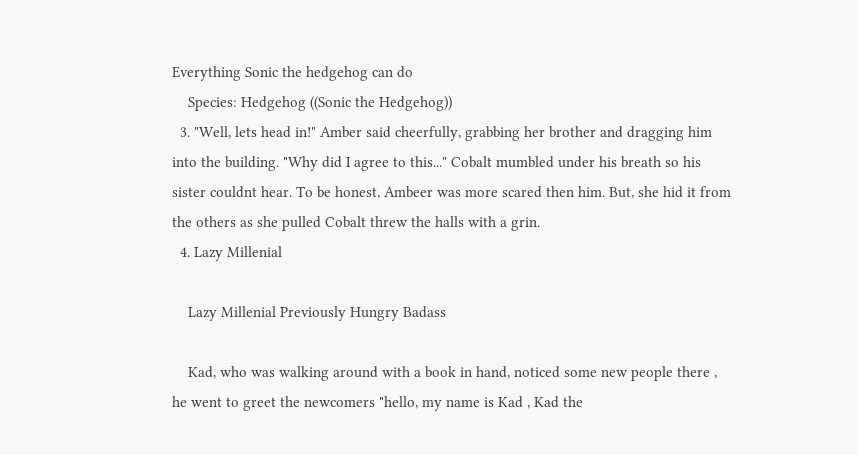Everything Sonic the hedgehog can do
    Species: Hedgehog ((Sonic the Hedgehog))
  3. "Well, lets head in!" Amber said cheerfully, grabbing her brother and dragging him into the building. "Why did I agree to this..." Cobalt mumbled under his breath so his sister couldnt hear. To be honest, Ambeer was more scared then him. But, she hid it from the others as she pulled Cobalt threw the halls with a grin.
  4. Lazy Millenial

    Lazy Millenial Previously Hungry Badass

    Kad, who was walking around with a book in hand, noticed some new people there , he went to greet the newcomers "hello, my name is Kad , Kad the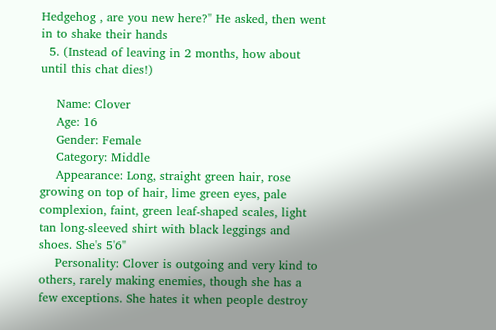Hedgehog , are you new here?" He asked, then went in to shake their hands
  5. (Instead of leaving in 2 months, how about until this chat dies!)

    Name: Clover
    Age: 16
    Gender: Female
    Category: Middle
    Appearance: Long, straight green hair, rose growing on top of hair, lime green eyes, pale complexion, faint, green leaf-shaped scales, light tan long-sleeved shirt with black leggings and shoes. She's 5'6"
    Personality: Clover is outgoing and very kind to others, rarely making enemies, though she has a few exceptions. She hates it when people destroy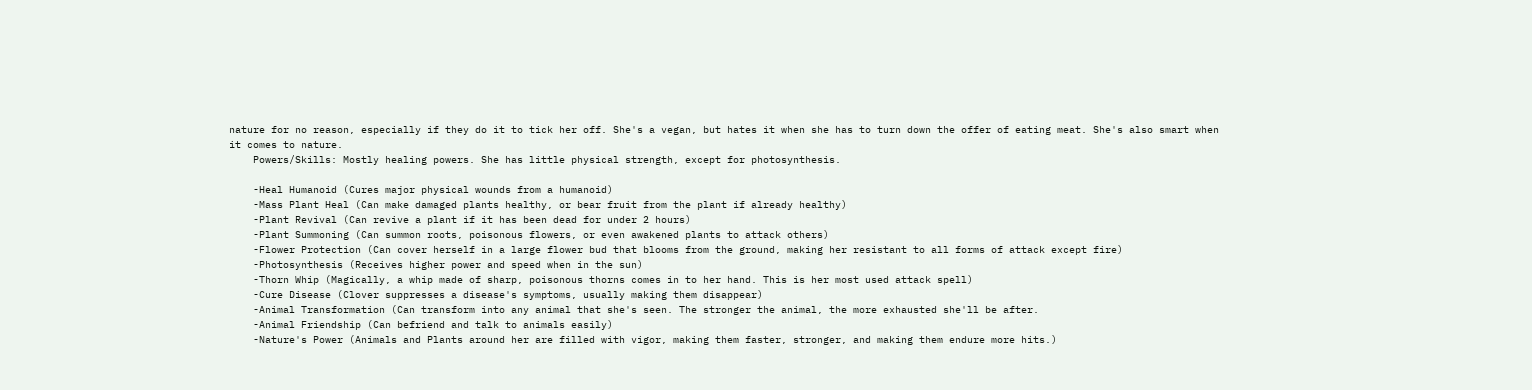nature for no reason, especially if they do it to tick her off. She's a vegan, but hates it when she has to turn down the offer of eating meat. She's also smart when it comes to nature.
    Powers/Skills: Mostly healing powers. She has little physical strength, except for photosynthesis.

    -Heal Humanoid (Cures major physical wounds from a humanoid)
    -Mass Plant Heal (Can make damaged plants healthy, or bear fruit from the plant if already healthy)
    -Plant Revival (Can revive a plant if it has been dead for under 2 hours)
    -Plant Summoning (Can summon roots, poisonous flowers, or even awakened plants to attack others)
    -Flower Protection (Can cover herself in a large flower bud that blooms from the ground, making her resistant to all forms of attack except fire)
    -Photosynthesis (Receives higher power and speed when in the sun)
    -Thorn Whip (Magically, a whip made of sharp, poisonous thorns comes in to her hand. This is her most used attack spell)
    -Cure Disease (Clover suppresses a disease's symptoms, usually making them disappear)
    -Animal Transformation (Can transform into any animal that she's seen. The stronger the animal, the more exhausted she'll be after.
    -Animal Friendship (Can befriend and talk to animals easily)
    -Nature's Power (Animals and Plants around her are filled with vigor, making them faster, stronger, and making them endure more hits.)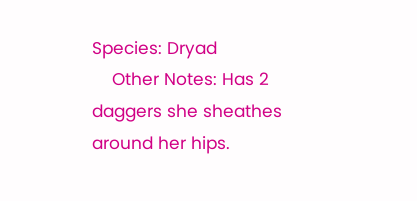Species: Dryad
    Other Notes: Has 2 daggers she sheathes around her hips.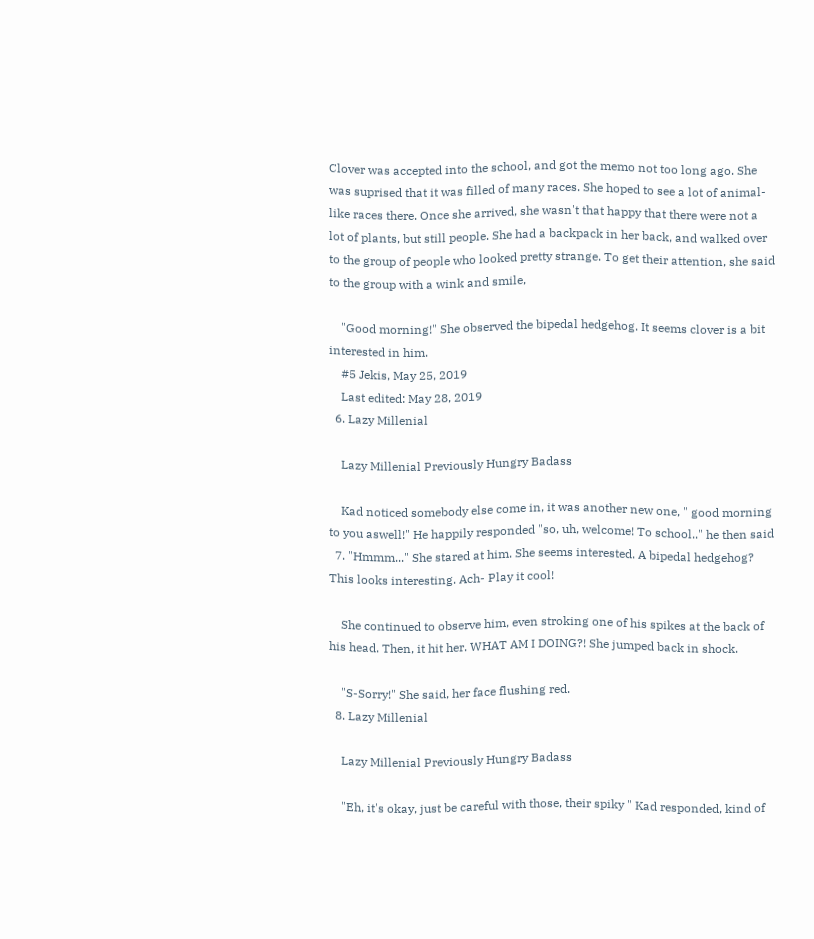Clover was accepted into the school, and got the memo not too long ago. She was suprised that it was filled of many races. She hoped to see a lot of animal-like races there. Once she arrived, she wasn't that happy that there were not a lot of plants, but still people. She had a backpack in her back, and walked over to the group of people who looked pretty strange. To get their attention, she said to the group with a wink and smile,

    "Good morning!" She observed the bipedal hedgehog. It seems clover is a bit interested in him.
    #5 Jekis, May 25, 2019
    Last edited: May 28, 2019
  6. Lazy Millenial

    Lazy Millenial Previously Hungry Badass

    Kad noticed somebody else come in, it was another new one, " good morning to you aswell!" He happily responded "so, uh, welcome! To school.." he then said
  7. "Hmmm..." She stared at him. She seems interested. A bipedal hedgehog? This looks interesting. Ach- Play it cool!

    She continued to observe him, even stroking one of his spikes at the back of his head. Then, it hit her. WHAT AM I DOING?! She jumped back in shock.

    "S-Sorry!" She said, her face flushing red.
  8. Lazy Millenial

    Lazy Millenial Previously Hungry Badass

    "Eh, it's okay, just be careful with those, their spiky " Kad responded, kind of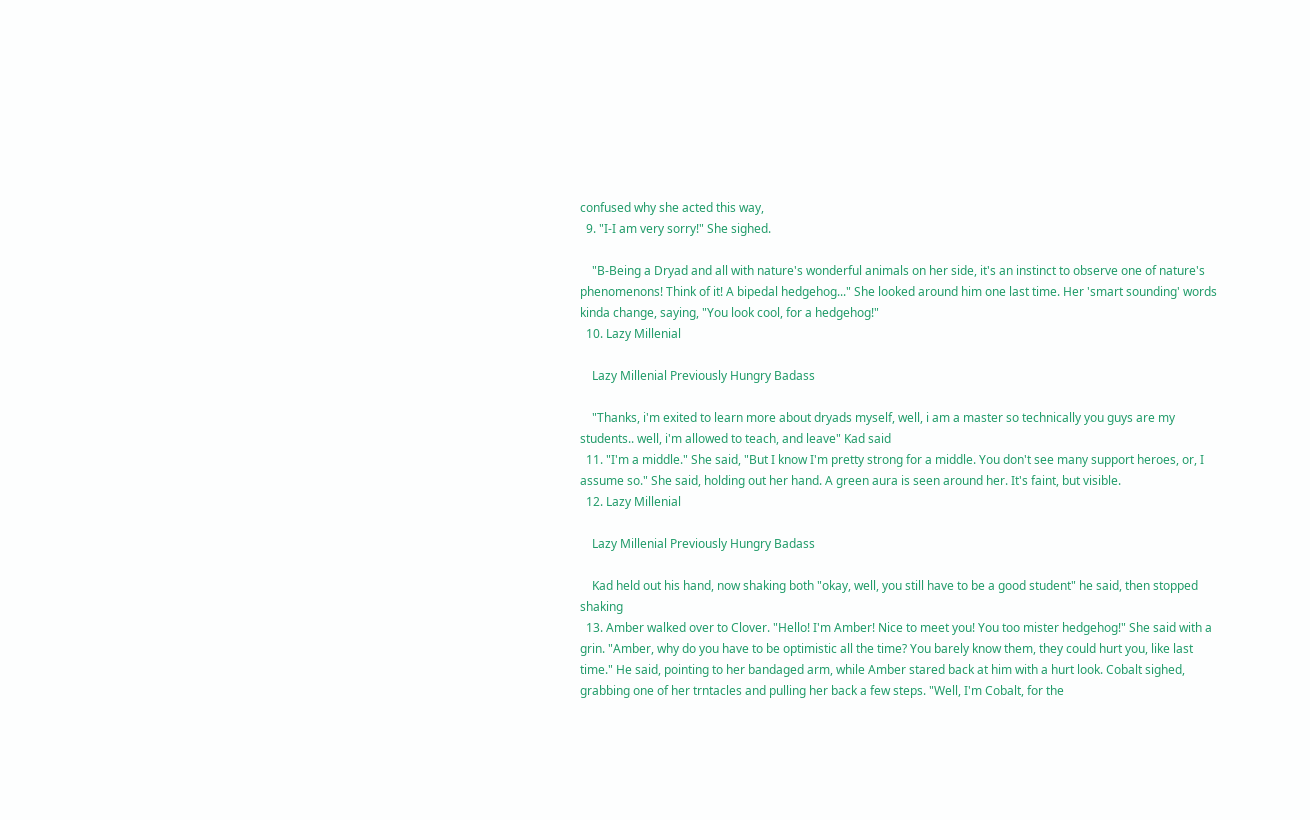confused why she acted this way,
  9. "I-I am very sorry!" She sighed.

    "B-Being a Dryad and all with nature's wonderful animals on her side, it's an instinct to observe one of nature's phenomenons! Think of it! A bipedal hedgehog..." She looked around him one last time. Her 'smart sounding' words kinda change, saying, "You look cool, for a hedgehog!"
  10. Lazy Millenial

    Lazy Millenial Previously Hungry Badass

    "Thanks, i'm exited to learn more about dryads myself, well, i am a master so technically you guys are my students.. well, i'm allowed to teach, and leave" Kad said
  11. "I'm a middle." She said, "But I know I'm pretty strong for a middle. You don't see many support heroes, or, I assume so." She said, holding out her hand. A green aura is seen around her. It's faint, but visible.
  12. Lazy Millenial

    Lazy Millenial Previously Hungry Badass

    Kad held out his hand, now shaking both "okay, well, you still have to be a good student" he said, then stopped shaking
  13. Amber walked over to Clover. "Hello! I'm Amber! Nice to meet you! You too mister hedgehog!" She said with a grin. "Amber, why do you have to be optimistic all the time? You barely know them, they could hurt you, like last time." He said, pointing to her bandaged arm, while Amber stared back at him with a hurt look. Cobalt sighed, grabbing one of her trntacles and pulling her back a few steps. "Well, I'm Cobalt, for the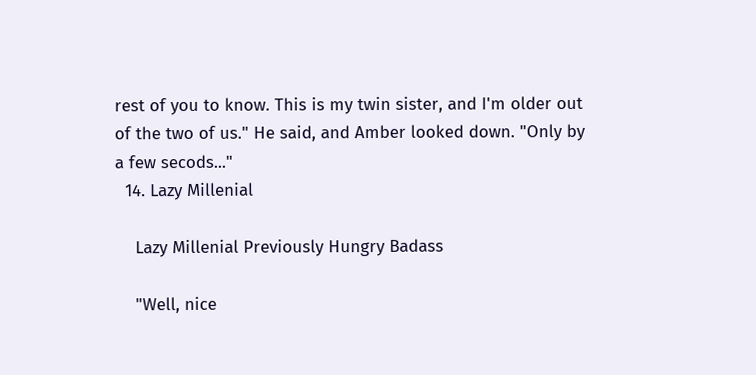rest of you to know. This is my twin sister, and I'm older out of the two of us." He said, and Amber looked down. "Only by a few secods..."
  14. Lazy Millenial

    Lazy Millenial Previously Hungry Badass

    "Well, nice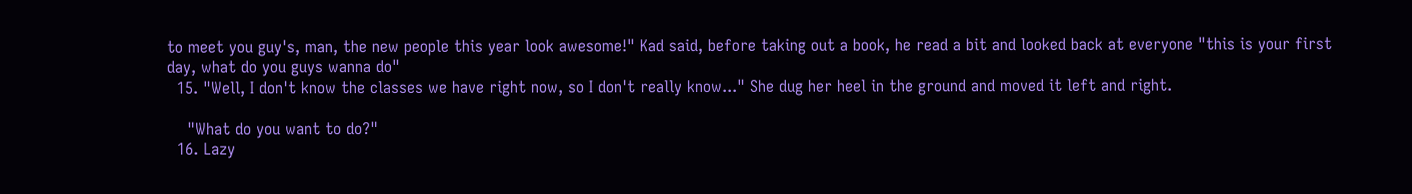to meet you guy's, man, the new people this year look awesome!" Kad said, before taking out a book, he read a bit and looked back at everyone "this is your first day, what do you guys wanna do"
  15. "Well, I don't know the classes we have right now, so I don't really know..." She dug her heel in the ground and moved it left and right.

    "What do you want to do?"
  16. Lazy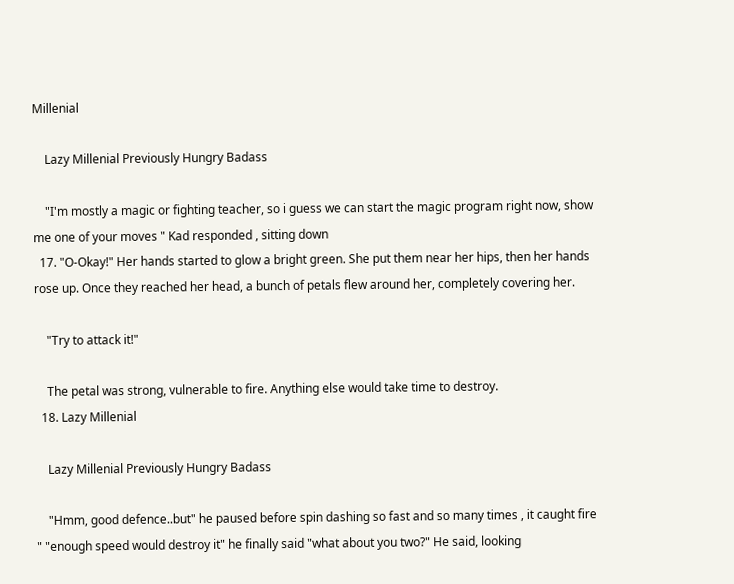Millenial

    Lazy Millenial Previously Hungry Badass

    "I'm mostly a magic or fighting teacher, so i guess we can start the magic program right now, show me one of your moves " Kad responded , sitting down
  17. "O-Okay!" Her hands started to glow a bright green. She put them near her hips, then her hands rose up. Once they reached her head, a bunch of petals flew around her, completely covering her.

    "Try to attack it!"

    The petal was strong, vulnerable to fire. Anything else would take time to destroy.
  18. Lazy Millenial

    Lazy Millenial Previously Hungry Badass

    "Hmm, good defence..but" he paused before spin dashing so fast and so many times , it caught fire " "enough speed would destroy it" he finally said "what about you two?" He said, looking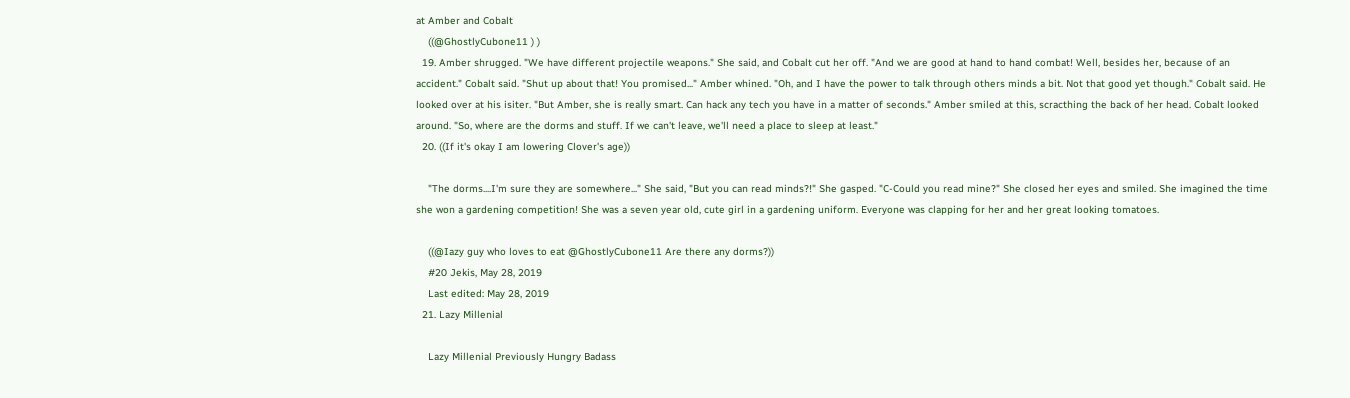at Amber and Cobalt
    ((@GhostlyCubone11 ) )
  19. Amber shrugged. "We have different projectile weapons." She said, and Cobalt cut her off. "And we are good at hand to hand combat! Well, besides her, because of an accident." Cobalt said. "Shut up about that! You promised..." Amber whined. "Oh, and I have the power to talk through others minds a bit. Not that good yet though." Cobalt said. He looked over at his isiter. "But Amber, she is really smart. Can hack any tech you have in a matter of seconds." Amber smiled at this, scracthing the back of her head. Cobalt looked around. "So, where are the dorms and stuff. If we can't leave, we'll need a place to sleep at least."
  20. ((If it's okay I am lowering Clover's age))

    "The dorms....I'm sure they are somewhere..." She said, "But you can read minds?!" She gasped. "C-Could you read mine?" She closed her eyes and smiled. She imagined the time she won a gardening competition! She was a seven year old, cute girl in a gardening uniform. Everyone was clapping for her and her great looking tomatoes.

    ((@Iazy guy who loves to eat @GhostlyCubone11 Are there any dorms?))
    #20 Jekis, May 28, 2019
    Last edited: May 28, 2019
  21. Lazy Millenial

    Lazy Millenial Previously Hungry Badass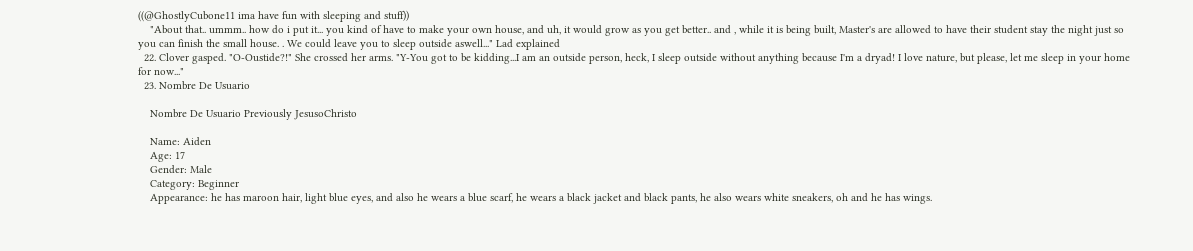((@GhostlyCubone11 ima have fun with sleeping and stuff))
    "About that.. ummm.. how do i put it... you kind of have to make your own house, and uh, it would grow as you get better.. and , while it is being built, Master's are allowed to have their student stay the night just so you can finish the small house. . We could leave you to sleep outside aswell..." Lad explained
  22. Clover gasped. "O-Oustide?!" She crossed her arms. "Y-You got to be kidding...I am an outside person, heck, I sleep outside without anything because I'm a dryad! I love nature, but please, let me sleep in your home for now..."
  23. Nombre De Usuario

    Nombre De Usuario Previously JesusoChristo

    Name: Aiden
    Age: 17
    Gender: Male
    Category: Beginner
    Appearance: he has maroon hair, light blue eyes, and also he wears a blue scarf, he wears a black jacket and black pants, he also wears white sneakers, oh and he has wings.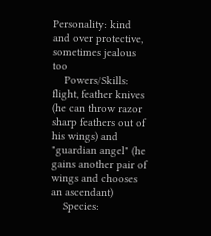Personality: kind and over protective, sometimes jealous too
    Powers/Skills: flight, feather knives (he can throw razor sharp feathers out of his wings) and "guardian angel" (he gains another pair of wings and chooses an ascendant)
    Species: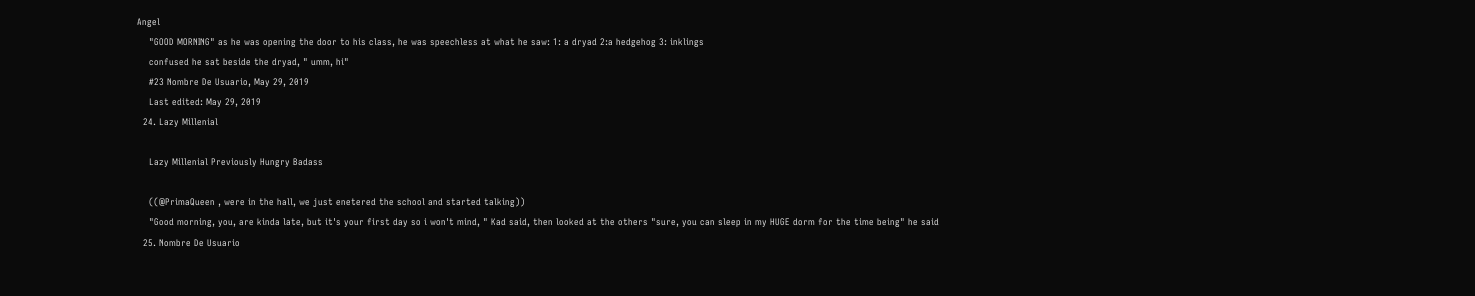Angel
    "GOOD MORNING" as he was opening the door to his class, he was speechless at what he saw: 1: a dryad 2:a hedgehog 3: inklings
    confused he sat beside the dryad, " umm, hi"
    #23 Nombre De Usuario, May 29, 2019
    Last edited: May 29, 2019
  24. Lazy Millenial

    Lazy Millenial Previously Hungry Badass

    ((@PrimaQueen , were in the hall, we just enetered the school and started talking))
    "Good morning, you, are kinda late, but it's your first day so i won't mind, " Kad said, then looked at the others "sure, you can sleep in my HUGE dorm for the time being" he said
  25. Nombre De Usuario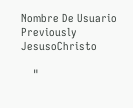Nombre De Usuario Previously JesusoChristo

    "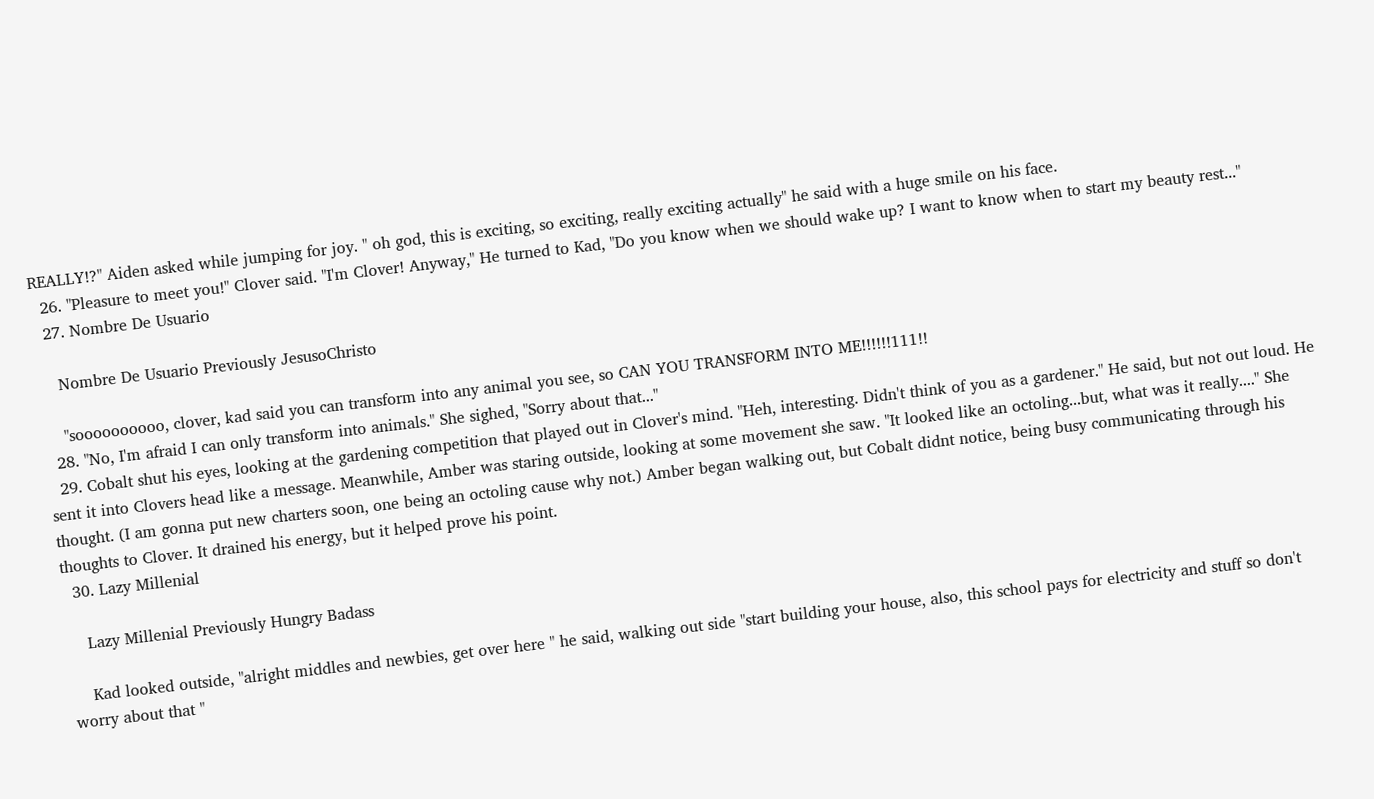REALLY!?" Aiden asked while jumping for joy. " oh god, this is exciting, so exciting, really exciting actually" he said with a huge smile on his face.
  26. "Pleasure to meet you!" Clover said. "I'm Clover! Anyway," He turned to Kad, "Do you know when we should wake up? I want to know when to start my beauty rest..."
  27. Nombre De Usuario

    Nombre De Usuario Previously JesusoChristo

    "soooooooooo, clover, kad said you can transform into any animal you see, so CAN YOU TRANSFORM INTO ME!!!!!!111!!
  28. "No, I'm afraid I can only transform into animals." She sighed, "Sorry about that..."
  29. Cobalt shut his eyes, looking at the gardening competition that played out in Clover's mind. "Heh, interesting. Didn't think of you as a gardener." He said, but not out loud. He sent it into Clovers head like a message. Meanwhile, Amber was staring outside, looking at some movement she saw. "It looked like an octoling...but, what was it really...." She thought. (I am gonna put new charters soon, one being an octoling cause why not.) Amber began walking out, but Cobalt didnt notice, being busy communicating through his thoughts to Clover. It drained his energy, but it helped prove his point.
  30. Lazy Millenial

    Lazy Millenial Previously Hungry Badass

    Kad looked outside, "alright middles and newbies, get over here " he said, walking out side "start building your house, also, this school pays for electricity and stuff so don't worry about that "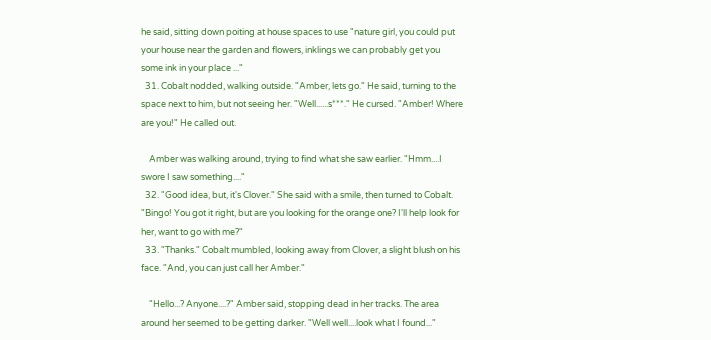he said, sitting down poiting at house spaces to use "nature girl, you could put your house near the garden and flowers, inklings we can probably get you some ink in your place ..."
  31. Cobalt nodded, walking outside. "Amber, lets go." He said, turning to the space next to him, but not seeing her. "Well......s***." He cursed. "Amber! Where are you!" He called out.

    Amber was walking around, trying to find what she saw earlier. "Hmm....I swore I saw something...."
  32. "Good idea, but, it's Clover." She said with a smile, then turned to Cobalt. "Bingo! You got it right, but are you looking for the orange one? I'll help look for her, want to go with me?"
  33. "Thanks." Cobalt mumbled, looking away from Clover, a slight blush on his face. "And, you can just call her Amber."

    "Hello...? Anyone....?" Amber said, stopping dead in her tracks. The area around her seemed to be getting darker. "Well well....look what I found..."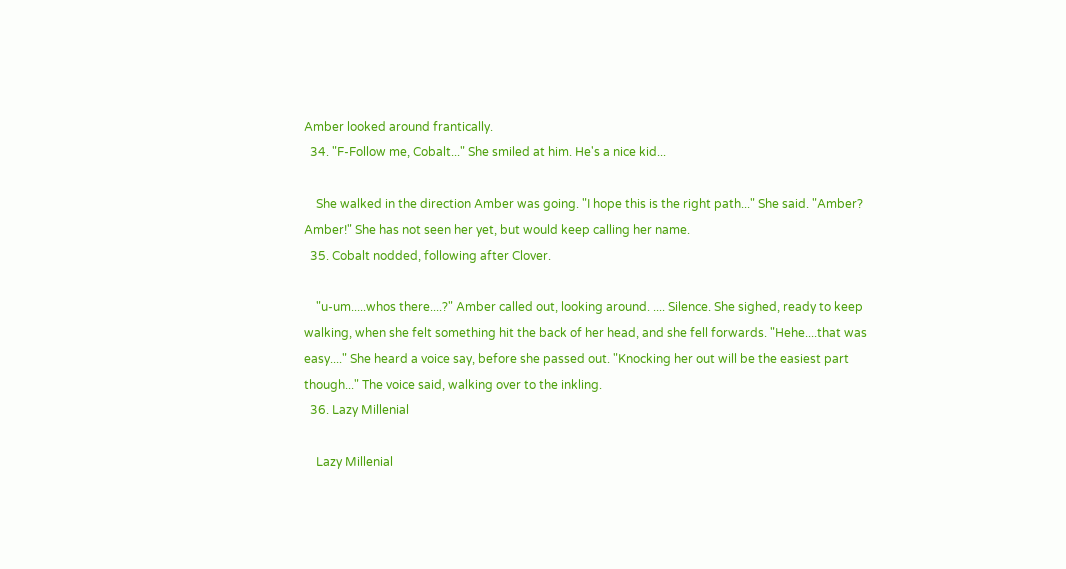Amber looked around frantically.
  34. "F-Follow me, Cobalt..." She smiled at him. He's a nice kid...

    She walked in the direction Amber was going. "I hope this is the right path..." She said. "Amber? Amber!" She has not seen her yet, but would keep calling her name.
  35. Cobalt nodded, following after Clover.

    "u-um.....whos there....?" Amber called out, looking around. .... Silence. She sighed, ready to keep walking, when she felt something hit the back of her head, and she fell forwards. "Hehe....that was easy...." She heard a voice say, before she passed out. "Knocking her out will be the easiest part though..." The voice said, walking over to the inkling.
  36. Lazy Millenial

    Lazy Millenial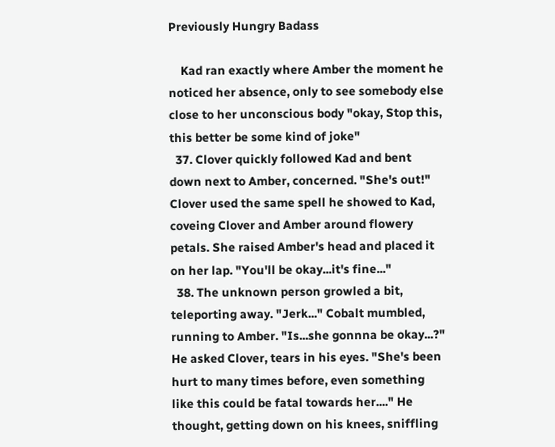Previously Hungry Badass

    Kad ran exactly where Amber the moment he noticed her absence, only to see somebody else close to her unconscious body "okay, Stop this, this better be some kind of joke"
  37. Clover quickly followed Kad and bent down next to Amber, concerned. "She's out!" Clover used the same spell he showed to Kad, coveing Clover and Amber around flowery petals. She raised Amber's head and placed it on her lap. "You'll be okay...it's fine..."
  38. The unknown person growled a bit, teleporting away. "Jerk..." Cobalt mumbled, running to Amber. "Is...she gonnna be okay...?" He asked Clover, tears in his eyes. "She's been hurt to many times before, even something like this could be fatal towards her...." He thought, getting down on his knees, sniffling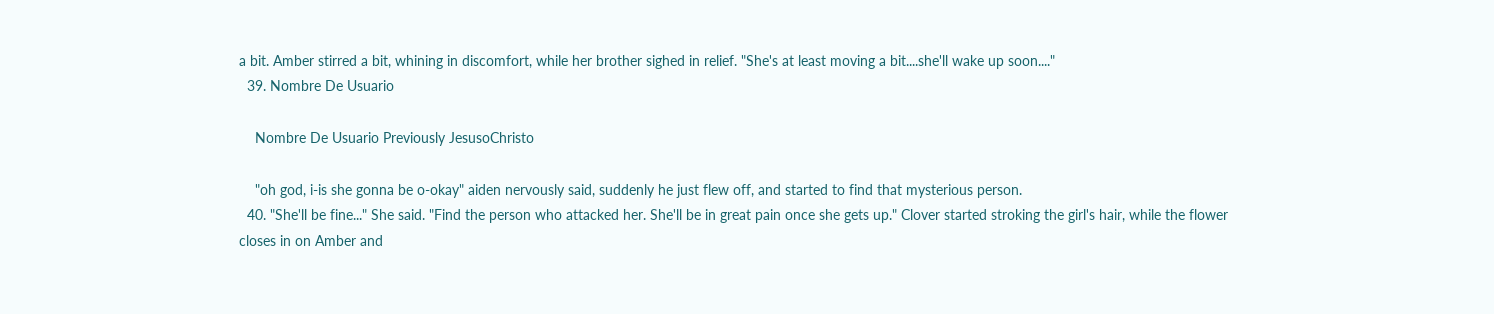a bit. Amber stirred a bit, whining in discomfort, while her brother sighed in relief. "She's at least moving a bit....she'll wake up soon...."
  39. Nombre De Usuario

    Nombre De Usuario Previously JesusoChristo

    "oh god, i-is she gonna be o-okay" aiden nervously said, suddenly he just flew off, and started to find that mysterious person.
  40. "She'll be fine..." She said. "Find the person who attacked her. She'll be in great pain once she gets up." Clover started stroking the girl's hair, while the flower closes in on Amber and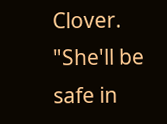Clover. "She'll be safe in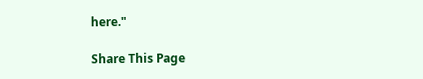here."

Share This Page